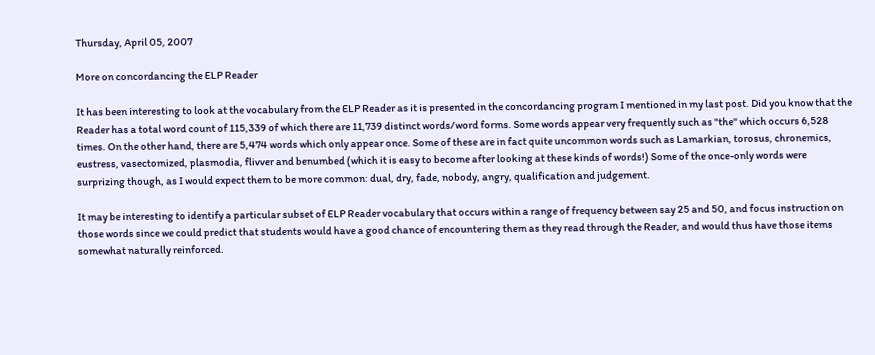Thursday, April 05, 2007

More on concordancing the ELP Reader

It has been interesting to look at the vocabulary from the ELP Reader as it is presented in the concordancing program I mentioned in my last post. Did you know that the Reader has a total word count of 115,339 of which there are 11,739 distinct words/word forms. Some words appear very frequently such as "the" which occurs 6,528 times. On the other hand, there are 5,474 words which only appear once. Some of these are in fact quite uncommon words such as Lamarkian, torosus, chronemics, eustress, vasectomized, plasmodia, flivver and benumbed (which it is easy to become after looking at these kinds of words!) Some of the once-only words were surprizing though, as I would expect them to be more common: dual, dry, fade, nobody, angry, qualification and judgement.

It may be interesting to identify a particular subset of ELP Reader vocabulary that occurs within a range of frequency between say 25 and 50, and focus instruction on those words since we could predict that students would have a good chance of encountering them as they read through the Reader, and would thus have those items somewhat naturally reinforced.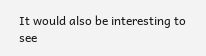It would also be interesting to see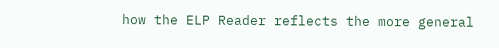how the ELP Reader reflects the more general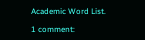Academic Word List.

1 comment: